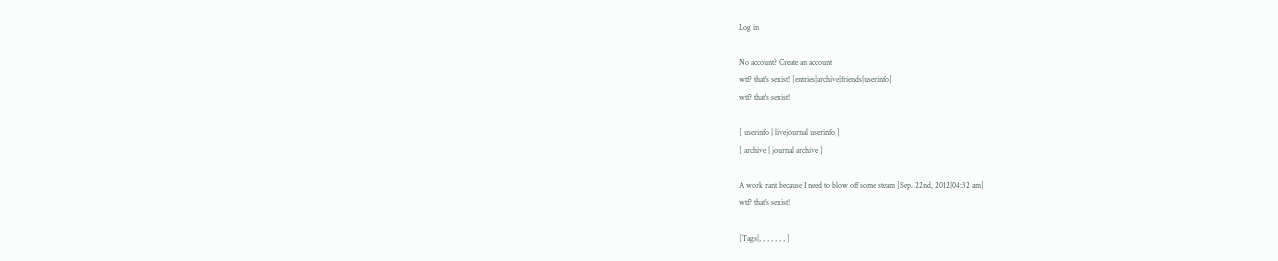Log in

No account? Create an account
wtf? that's sexist! [entries|archive|friends|userinfo]
wtf? that's sexist!

[ userinfo | livejournal userinfo ]
[ archive | journal archive ]

A work rant because I need to blow off some steam [Sep. 22nd, 2012|04:32 am]
wtf? that's sexist!

[Tags|, , , , , , , ]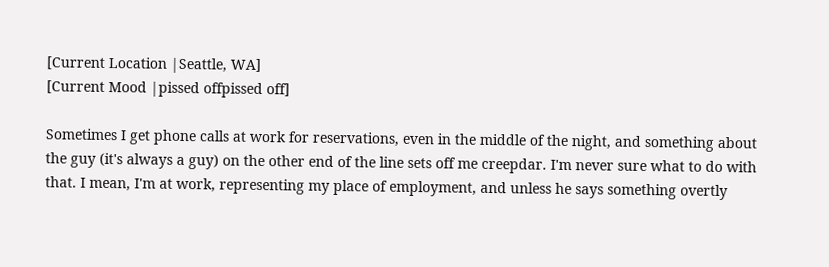[Current Location |Seattle, WA]
[Current Mood |pissed offpissed off]

Sometimes I get phone calls at work for reservations, even in the middle of the night, and something about the guy (it's always a guy) on the other end of the line sets off me creepdar. I'm never sure what to do with that. I mean, I'm at work, representing my place of employment, and unless he says something overtly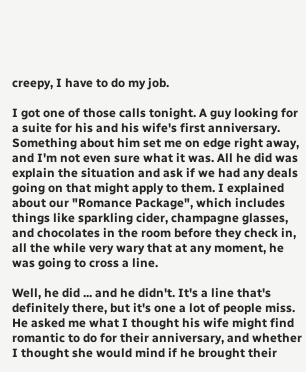creepy, I have to do my job.

I got one of those calls tonight. A guy looking for a suite for his and his wife's first anniversary. Something about him set me on edge right away, and I'm not even sure what it was. All he did was explain the situation and ask if we had any deals going on that might apply to them. I explained about our "Romance Package", which includes things like sparkling cider, champagne glasses, and chocolates in the room before they check in, all the while very wary that at any moment, he was going to cross a line.

Well, he did ... and he didn't. It's a line that's definitely there, but it's one a lot of people miss. He asked me what I thought his wife might find romantic to do for their anniversary, and whether I thought she would mind if he brought their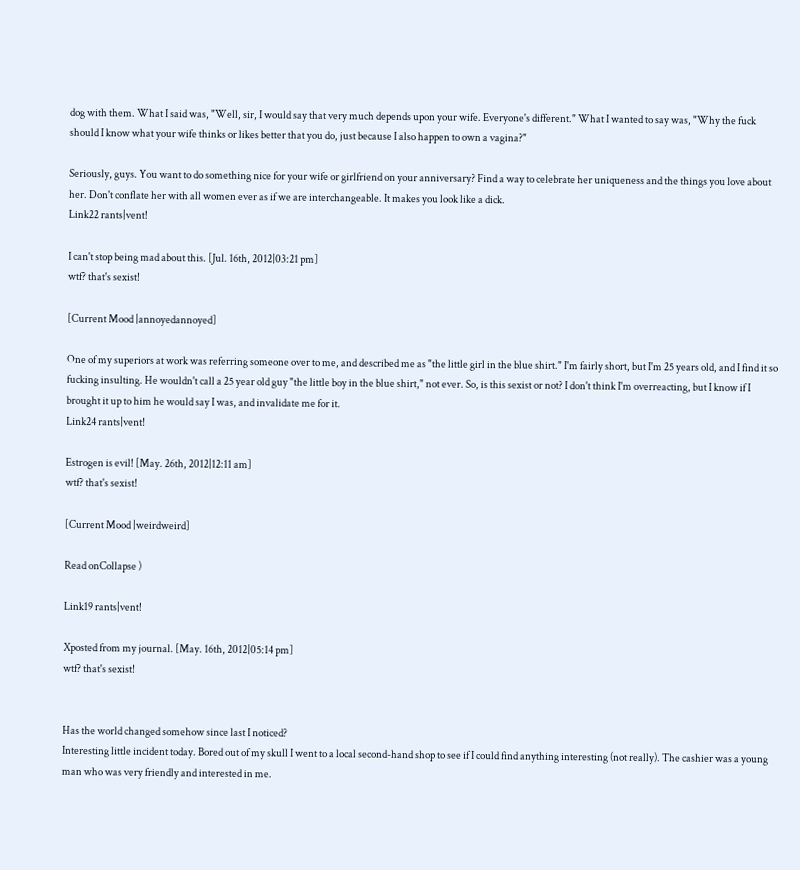dog with them. What I said was, "Well, sir, I would say that very much depends upon your wife. Everyone's different." What I wanted to say was, "Why the fuck should I know what your wife thinks or likes better that you do, just because I also happen to own a vagina?"

Seriously, guys. You want to do something nice for your wife or girlfriend on your anniversary? Find a way to celebrate her uniqueness and the things you love about her. Don't conflate her with all women ever as if we are interchangeable. It makes you look like a dick.
Link22 rants|vent!

I can't stop being mad about this. [Jul. 16th, 2012|03:21 pm]
wtf? that's sexist!

[Current Mood |annoyedannoyed]

One of my superiors at work was referring someone over to me, and described me as "the little girl in the blue shirt." I'm fairly short, but I'm 25 years old, and I find it so fucking insulting. He wouldn't call a 25 year old guy "the little boy in the blue shirt," not ever. So, is this sexist or not? I don't think I'm overreacting, but I know if I brought it up to him he would say I was, and invalidate me for it.
Link24 rants|vent!

Estrogen is evil! [May. 26th, 2012|12:11 am]
wtf? that's sexist!

[Current Mood |weirdweird]

Read onCollapse )

Link19 rants|vent!

Xposted from my journal. [May. 16th, 2012|05:14 pm]
wtf? that's sexist!


Has the world changed somehow since last I noticed?
Interesting little incident today. Bored out of my skull I went to a local second-hand shop to see if I could find anything interesting (not really). The cashier was a young man who was very friendly and interested in me.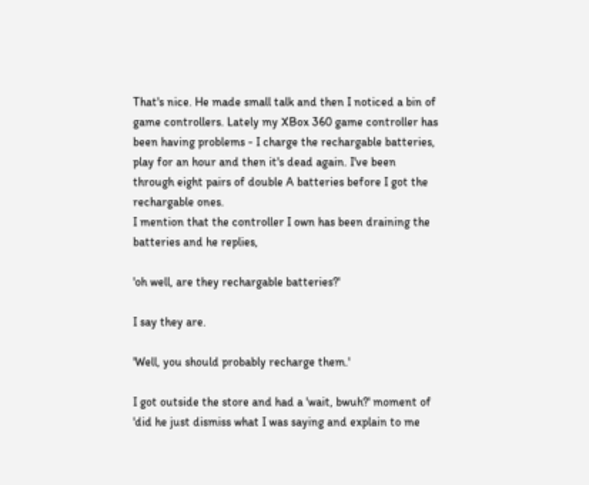That's nice. He made small talk and then I noticed a bin of game controllers. Lately my XBox 360 game controller has been having problems - I charge the rechargable batteries, play for an hour and then it's dead again. I've been through eight pairs of double A batteries before I got the rechargable ones.
I mention that the controller I own has been draining the batteries and he replies,

'oh well, are they rechargable batteries?'

I say they are.

'Well, you should probably recharge them.'

I got outside the store and had a 'wait, bwuh?' moment of 'did he just dismiss what I was saying and explain to me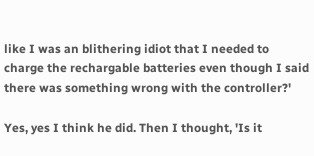like I was an blithering idiot that I needed to charge the rechargable batteries even though I said there was something wrong with the controller?'

Yes, yes I think he did. Then I thought, 'Is it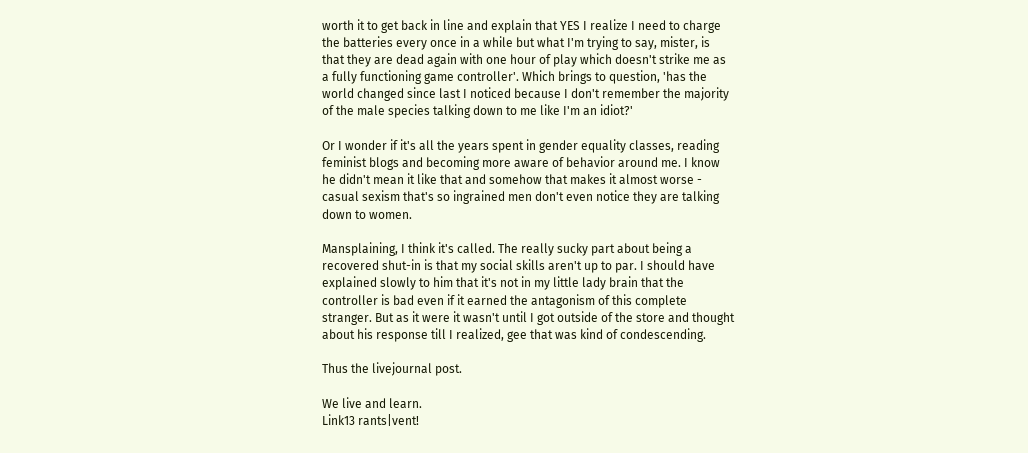worth it to get back in line and explain that YES I realize I need to charge the batteries every once in a while but what I'm trying to say, mister, is that they are dead again with one hour of play which doesn't strike me as a fully functioning game controller'. Which brings to question, 'has the world changed since last I noticed because I don't remember the majority of the male species talking down to me like I'm an idiot?'

Or I wonder if it's all the years spent in gender equality classes, reading feminist blogs and becoming more aware of behavior around me. I know he didn't mean it like that and somehow that makes it almost worse - casual sexism that's so ingrained men don't even notice they are talking down to women.

Mansplaining, I think it's called. The really sucky part about being a recovered shut-in is that my social skills aren't up to par. I should have explained slowly to him that it's not in my little lady brain that the controller is bad even if it earned the antagonism of this complete stranger. But as it were it wasn't until I got outside of the store and thought about his response till I realized, gee that was kind of condescending.

Thus the livejournal post.

We live and learn.
Link13 rants|vent!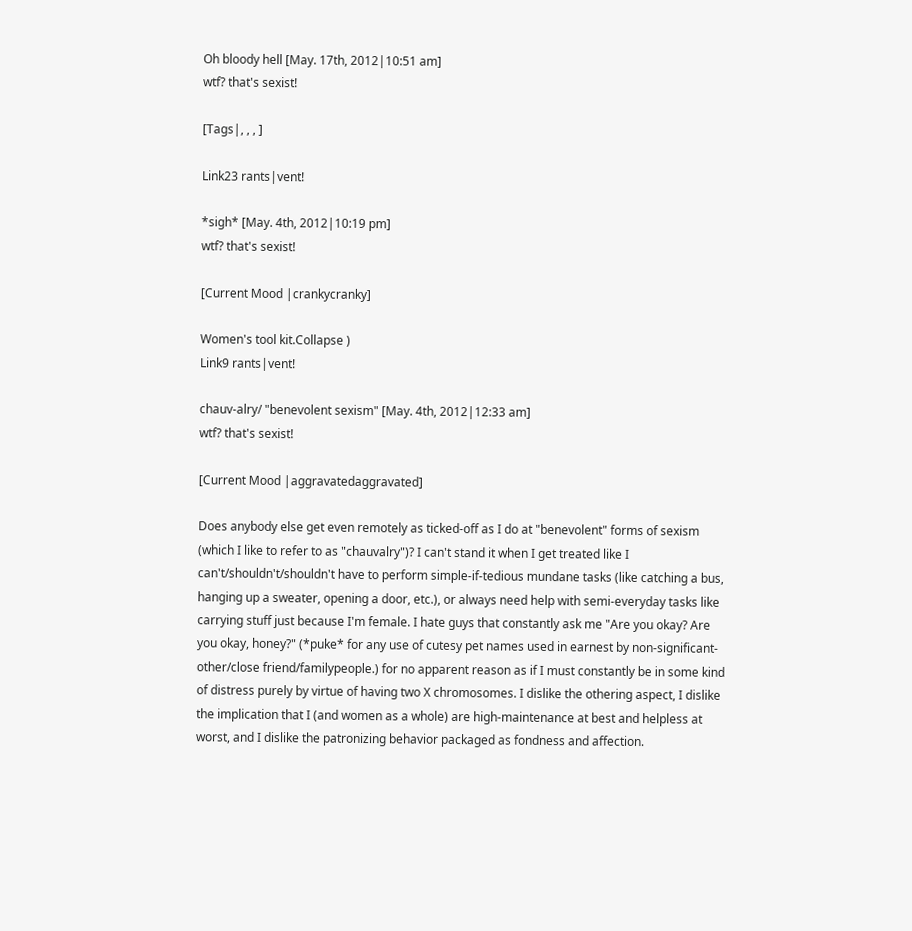Oh bloody hell [May. 17th, 2012|10:51 am]
wtf? that's sexist!

[Tags|, , , ]

Link23 rants|vent!

*sigh* [May. 4th, 2012|10:19 pm]
wtf? that's sexist!

[Current Mood |crankycranky]

Women's tool kit.Collapse )
Link9 rants|vent!

chauv-alry/ "benevolent sexism" [May. 4th, 2012|12:33 am]
wtf? that's sexist!

[Current Mood |aggravatedaggravated]

Does anybody else get even remotely as ticked-off as I do at "benevolent" forms of sexism (which I like to refer to as "chauvalry")? I can't stand it when I get treated like I can't/shouldn't/shouldn't have to perform simple-if-tedious mundane tasks (like catching a bus, hanging up a sweater, opening a door, etc.), or always need help with semi-everyday tasks like carrying stuff just because I'm female. I hate guys that constantly ask me "Are you okay? Are you okay, honey?" (*puke* for any use of cutesy pet names used in earnest by non-significant-other/close friend/familypeople.) for no apparent reason as if I must constantly be in some kind of distress purely by virtue of having two X chromosomes. I dislike the othering aspect, I dislike the implication that I (and women as a whole) are high-maintenance at best and helpless at worst, and I dislike the patronizing behavior packaged as fondness and affection.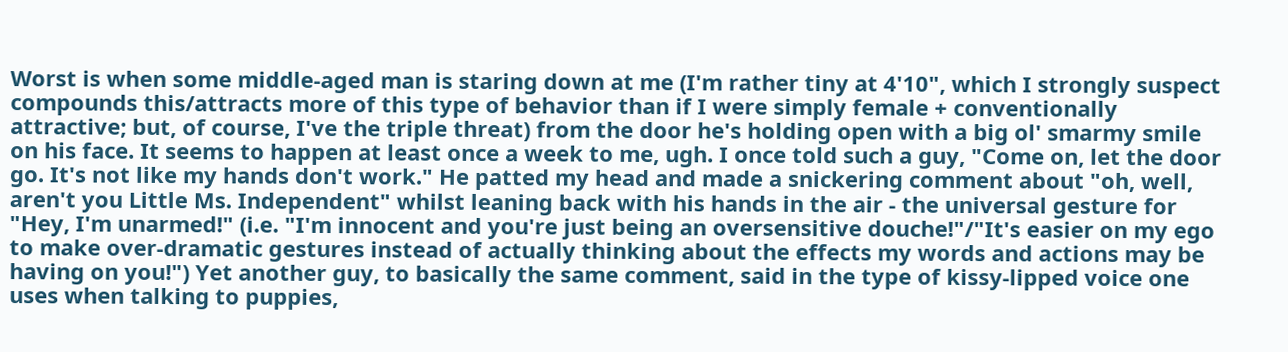Worst is when some middle-aged man is staring down at me (I'm rather tiny at 4'10", which I strongly suspect compounds this/attracts more of this type of behavior than if I were simply female + conventionally attractive; but, of course, I've the triple threat) from the door he's holding open with a big ol' smarmy smile on his face. It seems to happen at least once a week to me, ugh. I once told such a guy, "Come on, let the door go. It's not like my hands don't work." He patted my head and made a snickering comment about "oh, well, aren't you Little Ms. Independent" whilst leaning back with his hands in the air - the universal gesture for "Hey, I'm unarmed!" (i.e. "I'm innocent and you're just being an oversensitive douche!"/"It's easier on my ego to make over-dramatic gestures instead of actually thinking about the effects my words and actions may be having on you!") Yet another guy, to basically the same comment, said in the type of kissy-lipped voice one uses when talking to puppies,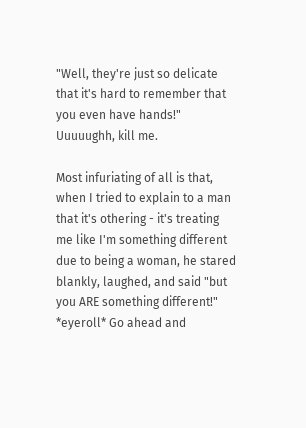"Well, they're just so delicate that it's hard to remember that you even have hands!" Uuuuughh, kill me.

Most infuriating of all is that, when I tried to explain to a man that it's othering - it's treating me like I'm something different due to being a woman, he stared blankly, laughed, and said "but you ARE something different!" *eyeroll* Go ahead and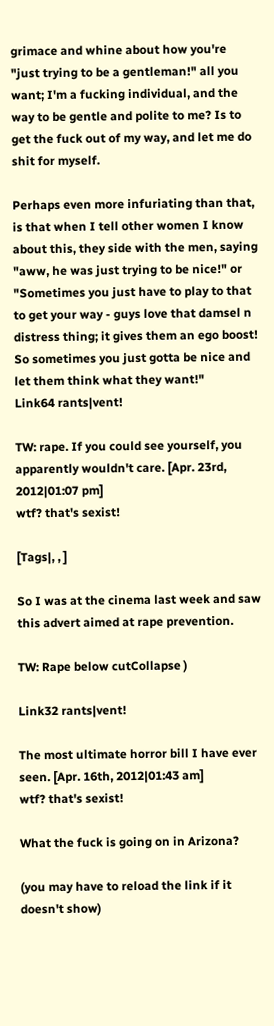grimace and whine about how you're "just trying to be a gentleman!" all you want; I'm a fucking individual, and the way to be gentle and polite to me? Is to get the fuck out of my way, and let me do shit for myself.

Perhaps even more infuriating than that, is that when I tell other women I know about this, they side with the men, saying "aww, he was just trying to be nice!" or "Sometimes you just have to play to that to get your way - guys love that damsel n distress thing; it gives them an ego boost! So sometimes you just gotta be nice and let them think what they want!"
Link64 rants|vent!

TW: rape. If you could see yourself, you apparently wouldn't care. [Apr. 23rd, 2012|01:07 pm]
wtf? that's sexist!

[Tags|, , ]

So I was at the cinema last week and saw this advert aimed at rape prevention.

TW: Rape below cutCollapse )

Link32 rants|vent!

The most ultimate horror bill I have ever seen. [Apr. 16th, 2012|01:43 am]
wtf? that's sexist!

What the fuck is going on in Arizona?

(you may have to reload the link if it doesn't show)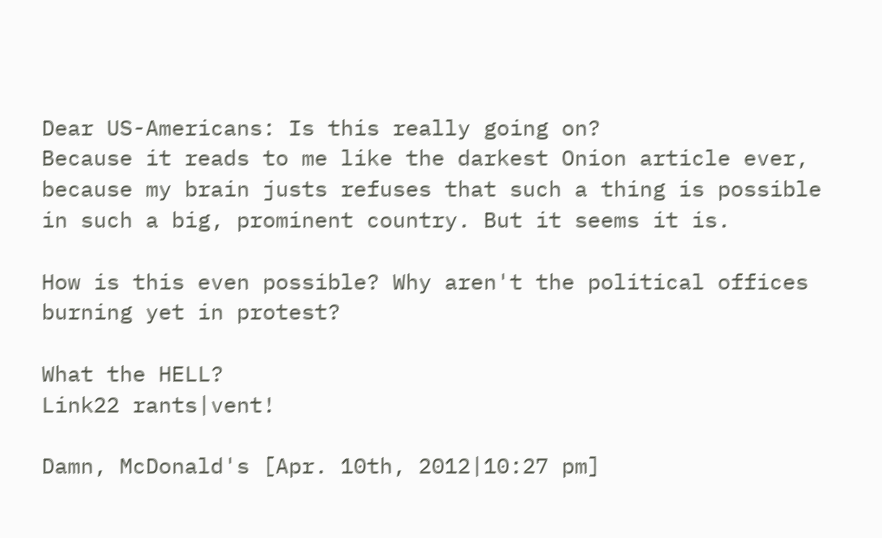Dear US-Americans: Is this really going on?
Because it reads to me like the darkest Onion article ever, because my brain justs refuses that such a thing is possible in such a big, prominent country. But it seems it is.

How is this even possible? Why aren't the political offices burning yet in protest?

What the HELL?
Link22 rants|vent!

Damn, McDonald's [Apr. 10th, 2012|10:27 pm]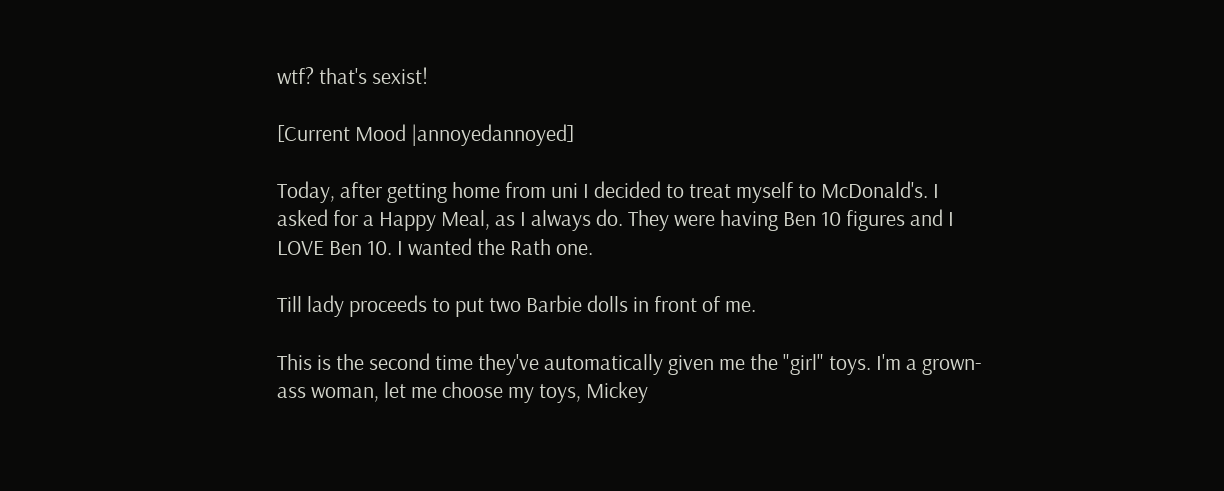wtf? that's sexist!

[Current Mood |annoyedannoyed]

Today, after getting home from uni I decided to treat myself to McDonald's. I asked for a Happy Meal, as I always do. They were having Ben 10 figures and I LOVE Ben 10. I wanted the Rath one.

Till lady proceeds to put two Barbie dolls in front of me.

This is the second time they've automatically given me the "girl" toys. I'm a grown-ass woman, let me choose my toys, Mickey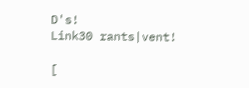D's!
Link30 rants|vent!

[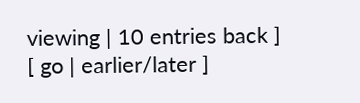viewing | 10 entries back ]
[ go | earlier/later ]